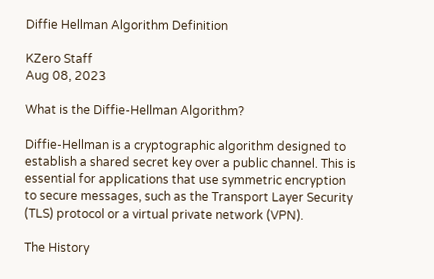Diffie Hellman Algorithm Definition

KZero Staff
Aug 08, 2023

What is the Diffie-Hellman Algorithm?

Diffie-Hellman is a cryptographic algorithm designed to establish a shared secret key over a public channel. This is essential for applications that use symmetric encryption to secure messages, such as the Transport Layer Security (TLS) protocol or a virtual private network (VPN).

The History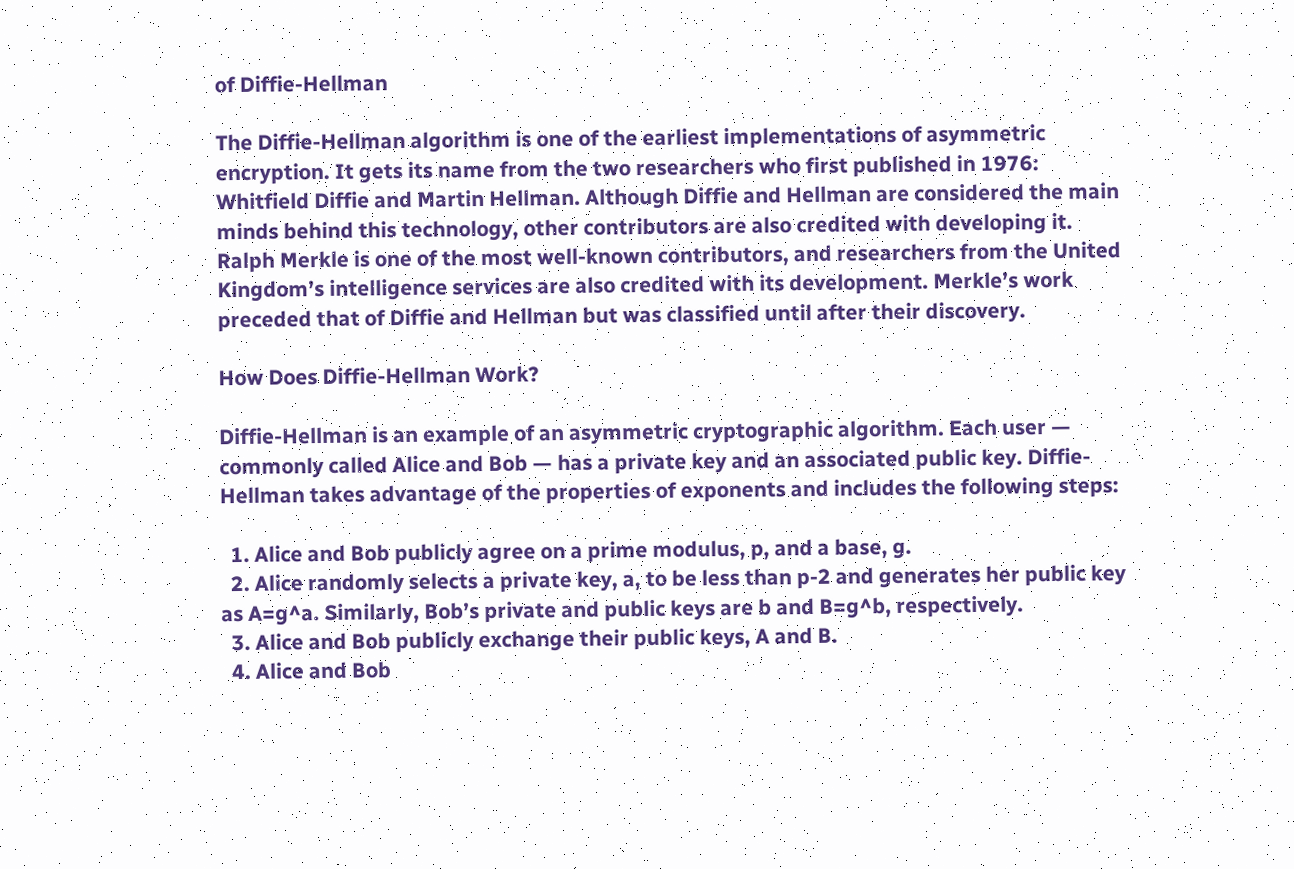of Diffie-Hellman

The Diffie-Hellman algorithm is one of the earliest implementations of asymmetric encryption. It gets its name from the two researchers who first published in 1976: Whitfield Diffie and Martin Hellman. Although Diffie and Hellman are considered the main minds behind this technology, other contributors are also credited with developing it. Ralph Merkle is one of the most well-known contributors, and researchers from the United Kingdom’s intelligence services are also credited with its development. Merkle’s work preceded that of Diffie and Hellman but was classified until after their discovery.

How Does Diffie-Hellman Work?

Diffie-Hellman is an example of an asymmetric cryptographic algorithm. Each user — commonly called Alice and Bob — has a private key and an associated public key. Diffie-Hellman takes advantage of the properties of exponents and includes the following steps:

  1. Alice and Bob publicly agree on a prime modulus, p, and a base, g.
  2. Alice randomly selects a private key, a, to be less than p-2 and generates her public key as A=g^a. Similarly, Bob’s private and public keys are b and B=g^b, respectively.
  3. Alice and Bob publicly exchange their public keys, A and B.
  4. Alice and Bob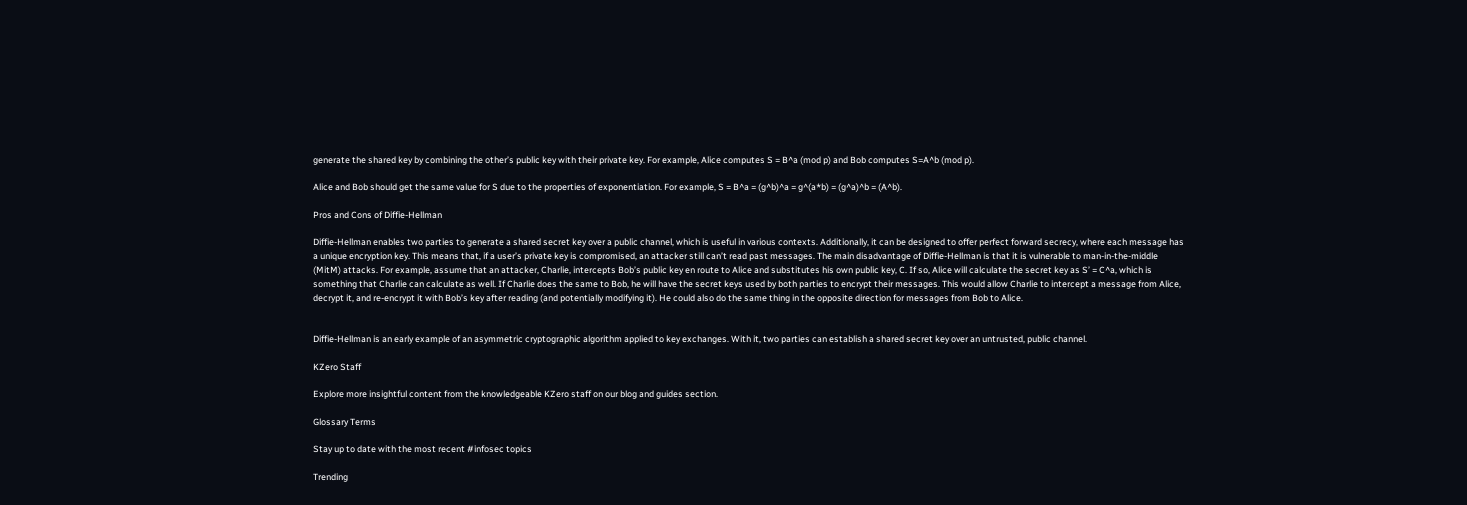generate the shared key by combining the other’s public key with their private key. For example, Alice computes S = B^a (mod p) and Bob computes S=A^b (mod p).

Alice and Bob should get the same value for S due to the properties of exponentiation. For example, S = B^a = (g^b)^a = g^(a*b) = (g^a)^b = (A^b).

Pros and Cons of Diffie-Hellman

Diffie-Hellman enables two parties to generate a shared secret key over a public channel, which is useful in various contexts. Additionally, it can be designed to offer perfect forward secrecy, where each message has a unique encryption key. This means that, if a user’s private key is compromised, an attacker still can’t read past messages. The main disadvantage of Diffie-Hellman is that it is vulnerable to man-in-the-middle (MitM) attacks. For example, assume that an attacker, Charlie, intercepts Bob’s public key en route to Alice and substitutes his own public key, C. If so, Alice will calculate the secret key as S’ = C^a, which is something that Charlie can calculate as well. If Charlie does the same to Bob, he will have the secret keys used by both parties to encrypt their messages. This would allow Charlie to intercept a message from Alice, decrypt it, and re-encrypt it with Bob’s key after reading (and potentially modifying it). He could also do the same thing in the opposite direction for messages from Bob to Alice.


Diffie-Hellman is an early example of an asymmetric cryptographic algorithm applied to key exchanges. With it, two parties can establish a shared secret key over an untrusted, public channel.

KZero Staff

Explore more insightful content from the knowledgeable KZero staff on our blog and guides section.

Glossary Terms

Stay up to date with the most recent #infosec topics

Trending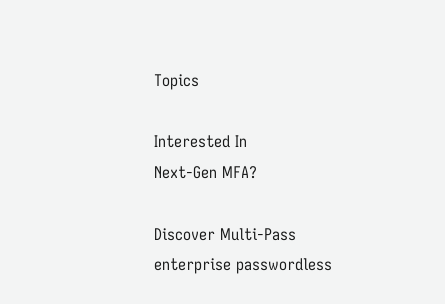Topics

Interested In
Next-Gen MFA?

Discover Multi-Pass enterprise passwordless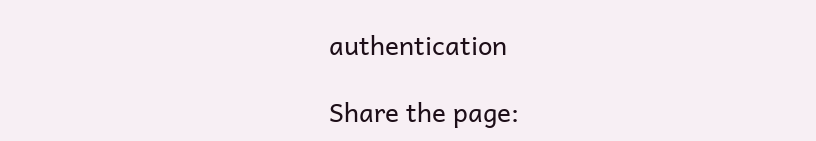authentication

Share the page: